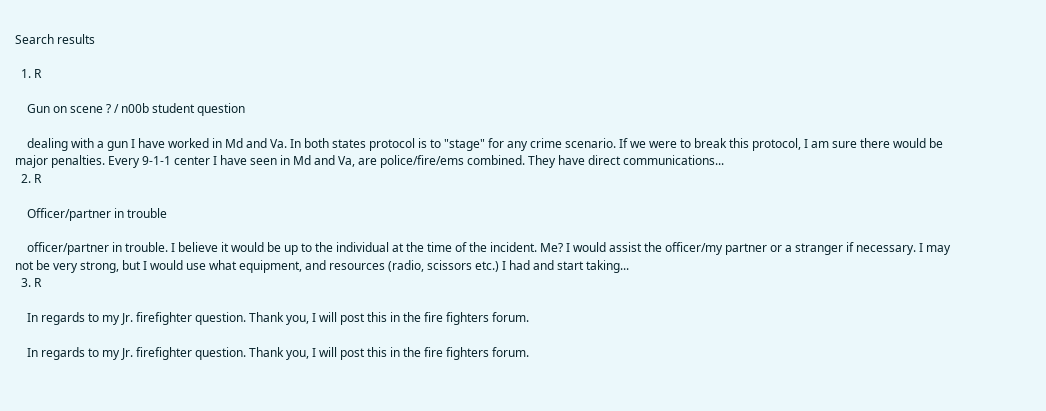Search results

  1. R

    Gun on scene ? / n00b student question

    dealing with a gun I have worked in Md and Va. In both states protocol is to "stage" for any crime scenario. If we were to break this protocol, I am sure there would be major penalties. Every 9-1-1 center I have seen in Md and Va, are police/fire/ems combined. They have direct communications...
  2. R

    Officer/partner in trouble

    officer/partner in trouble. I believe it would be up to the individual at the time of the incident. Me? I would assist the officer/my partner or a stranger if necessary. I may not be very strong, but I would use what equipment, and resources (radio, scissors etc.) I had and start taking...
  3. R

    In regards to my Jr. firefighter question. Thank you, I will post this in the fire fighters forum.

    In regards to my Jr. firefighter question. Thank you, I will post this in the fire fighters forum.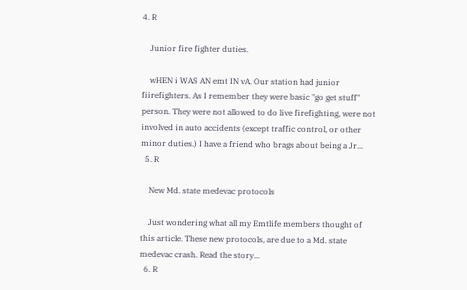4. R

    Junior fire fighter duties.

    wHEN i WAS AN emt IN vA. Our station had junior fiirefighters. As I remember they were basic "go get stuff" person. They were not allowed to do live firefighting, were not involved in auto accidents (except traffic control, or other minor duties.) I have a friend who brags about being a Jr...
  5. R

    New Md. state medevac protocols

    Just wondering what all my Emtlife members thought of this article. These new protocols, are due to a Md. state medevac crash. Read the story...
  6. R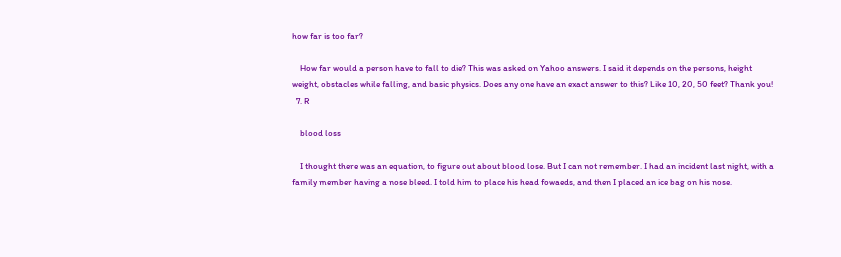how far is too far?

    How far would a person have to fall to die? This was asked on Yahoo answers. I said it depends on the persons, height weight, obstacles while falling, and basic physics. Does any one have an exact answer to this? Like 10, 20, 50 feet? Thank you!
  7. R

    blood loss

    I thought there was an equation, to figure out about blood lose. But I can not remember. I had an incident last night, with a family member having a nose bleed. I told him to place his head fowaeds, and then I placed an ice bag on his nose.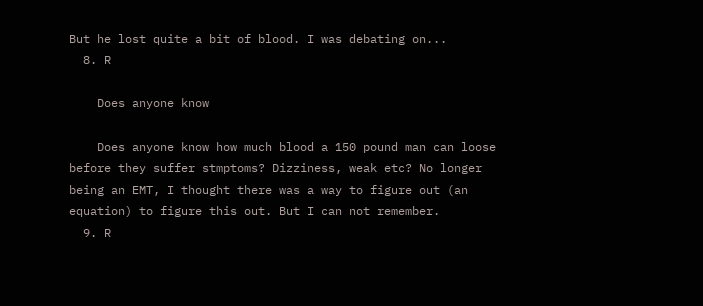But he lost quite a bit of blood. I was debating on...
  8. R

    Does anyone know

    Does anyone know how much blood a 150 pound man can loose before they suffer stmptoms? Dizziness, weak etc? No longer being an EMT, I thought there was a way to figure out (an equation) to figure this out. But I can not remember.
  9. R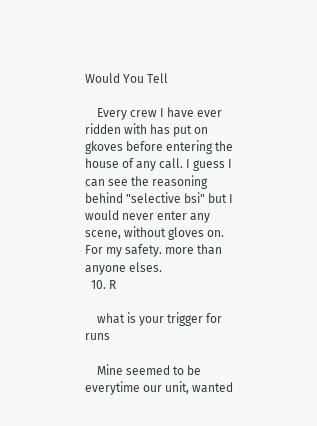Would You Tell

    Every crew I have ever ridden with has put on gkoves before entering the house of any call. I guess I can see the reasoning behind "selective bsi" but I would never enter any scene, without gloves on. For my safety. more than anyone elses.
  10. R

    what is your trigger for runs

    Mine seemed to be everytime our unit, wanted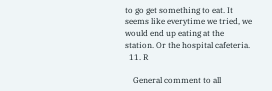to go get something to eat. It seems like everytime we tried, we would end up eating at the station. Or the hospital cafeteria.
  11. R

    General comment to all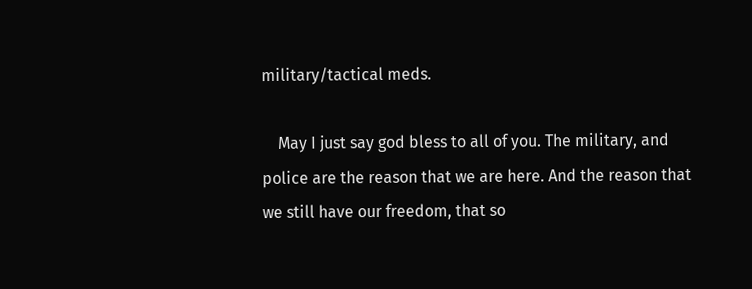military/tactical meds.

    May I just say god bless to all of you. The military, and police are the reason that we are here. And the reason that we still have our freedom, that so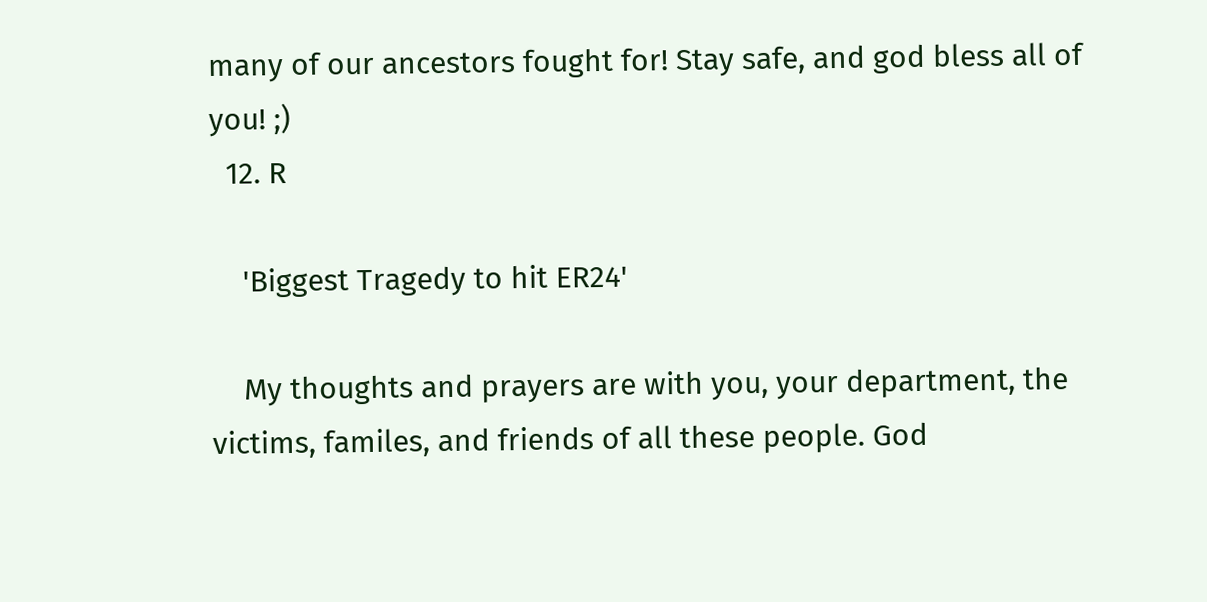many of our ancestors fought for! Stay safe, and god bless all of you! ;)
  12. R

    'Biggest Tragedy to hit ER24'

    My thoughts and prayers are with you, your department, the victims, familes, and friends of all these people. God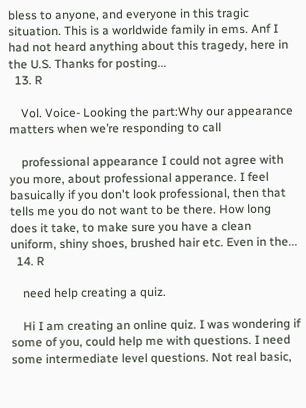bless to anyone, and everyone in this tragic situation. This is a worldwide family in ems. Anf I had not heard anything about this tragedy, here in the U.S. Thanks for posting...
  13. R

    Vol. Voice- Looking the part:Why our appearance matters when we’re responding to call

    professional appearance I could not agree with you more, about professional apperance. I feel basuically if you don't look professional, then that tells me you do not want to be there. How long does it take, to make sure you have a clean uniform, shiny shoes, brushed hair etc. Even in the...
  14. R

    need help creating a quiz.

    Hi I am creating an online quiz. I was wondering if some of you, could help me with questions. I need some intermediate level questions. Not real basic,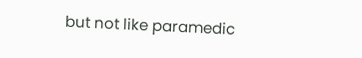but not like paramedic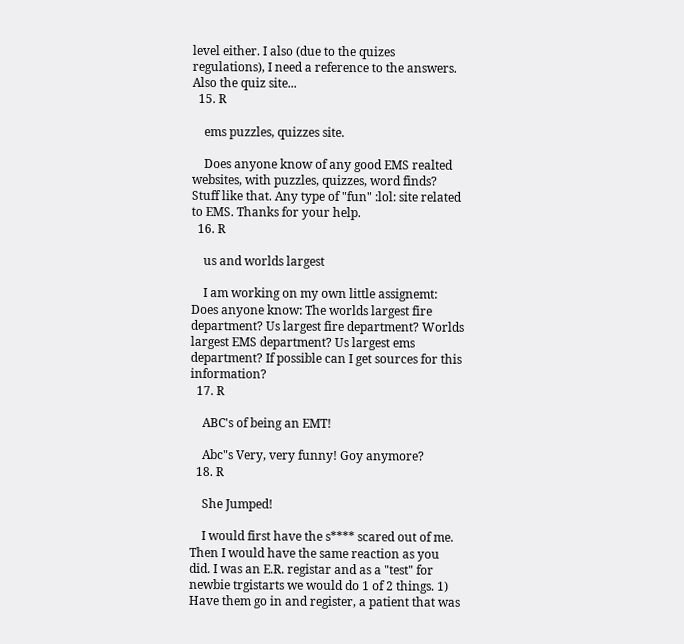level either. I also (due to the quizes regulations), I need a reference to the answers. Also the quiz site...
  15. R

    ems puzzles, quizzes site.

    Does anyone know of any good EMS realted websites, with puzzles, quizzes, word finds? Stuff like that. Any type of "fun" :lol: site related to EMS. Thanks for your help.
  16. R

    us and worlds largest

    I am working on my own little assignemt: Does anyone know: The worlds largest fire department? Us largest fire department? Worlds largest EMS department? Us largest ems department? If possible can I get sources for this information?
  17. R

    ABC's of being an EMT!

    Abc"s Very, very funny! Goy anymore?
  18. R

    She Jumped!

    I would first have the s**** scared out of me. Then I would have the same reaction as you did. I was an E.R. registar and as a "test" for newbie trgistarts we would do 1 of 2 things. 1) Have them go in and register, a patient that was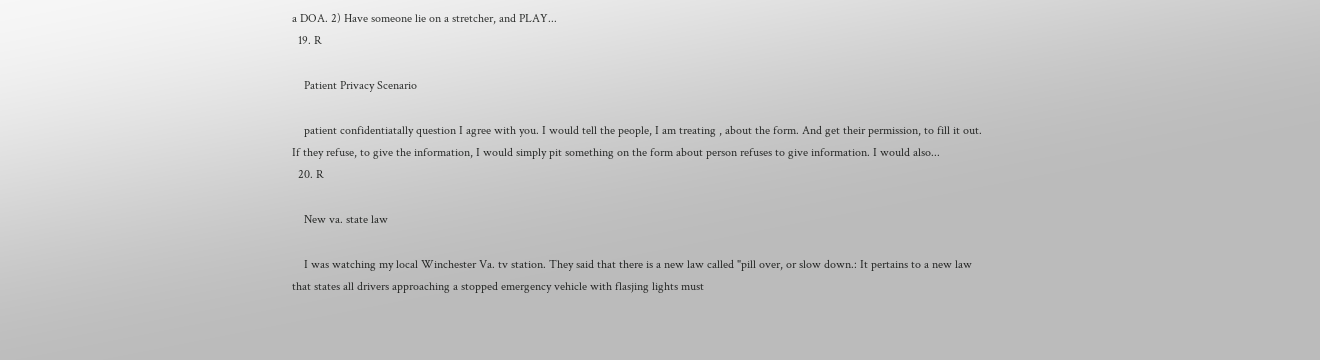a DOA. 2) Have someone lie on a stretcher, and PLAY...
  19. R

    Patient Privacy Scenario

    patient confidentiatally question I agree with you. I would tell the people, I am treating , about the form. And get their permission, to fill it out. If they refuse, to give the information, I would simply pit something on the form about person refuses to give information. I would also...
  20. R

    New va. state law

    I was watching my local Winchester Va. tv station. They said that there is a new law called "pill over, or slow down.: It pertains to a new law that states all drivers approaching a stopped emergency vehicle with flasjing lights must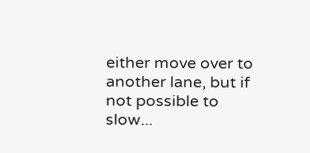either move over to another lane, but if not possible to slow...